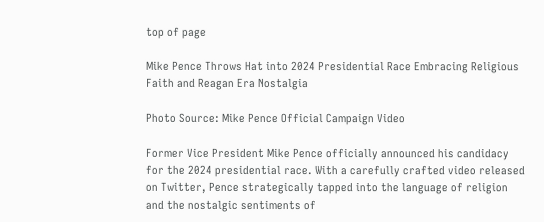top of page

Mike Pence Throws Hat into 2024 Presidential Race Embracing Religious Faith and Reagan Era Nostalgia

Photo Source: Mike Pence Official Campaign Video

Former Vice President Mike Pence officially announced his candidacy for the 2024 presidential race. With a carefully crafted video released on Twitter, Pence strategically tapped into the language of religion and the nostalgic sentiments of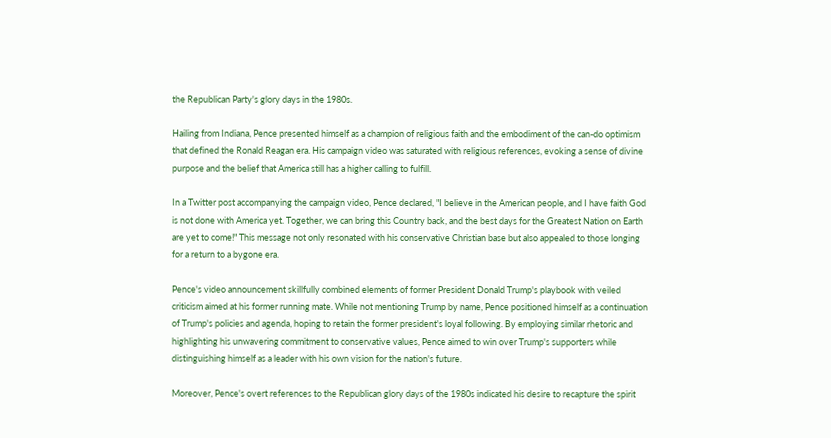the Republican Party's glory days in the 1980s.

Hailing from Indiana, Pence presented himself as a champion of religious faith and the embodiment of the can-do optimism that defined the Ronald Reagan era. His campaign video was saturated with religious references, evoking a sense of divine purpose and the belief that America still has a higher calling to fulfill.

In a Twitter post accompanying the campaign video, Pence declared, "I believe in the American people, and I have faith God is not done with America yet. Together, we can bring this Country back, and the best days for the Greatest Nation on Earth are yet to come!" This message not only resonated with his conservative Christian base but also appealed to those longing for a return to a bygone era.

Pence's video announcement skillfully combined elements of former President Donald Trump's playbook with veiled criticism aimed at his former running mate. While not mentioning Trump by name, Pence positioned himself as a continuation of Trump's policies and agenda, hoping to retain the former president's loyal following. By employing similar rhetoric and highlighting his unwavering commitment to conservative values, Pence aimed to win over Trump's supporters while distinguishing himself as a leader with his own vision for the nation's future.

Moreover, Pence's overt references to the Republican glory days of the 1980s indicated his desire to recapture the spirit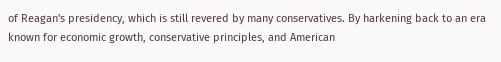of Reagan's presidency, which is still revered by many conservatives. By harkening back to an era known for economic growth, conservative principles, and American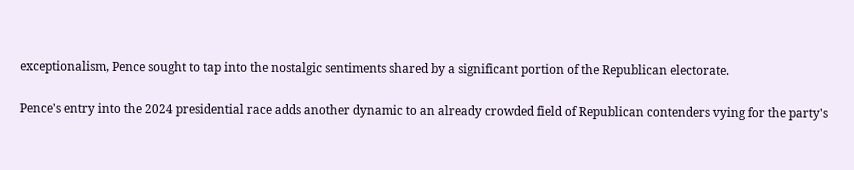exceptionalism, Pence sought to tap into the nostalgic sentiments shared by a significant portion of the Republican electorate.

Pence's entry into the 2024 presidential race adds another dynamic to an already crowded field of Republican contenders vying for the party's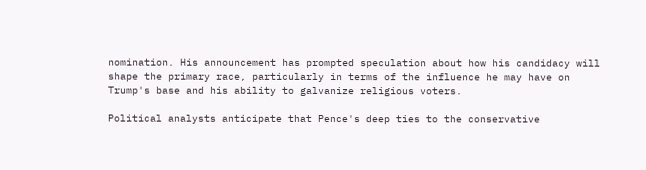nomination. His announcement has prompted speculation about how his candidacy will shape the primary race, particularly in terms of the influence he may have on Trump's base and his ability to galvanize religious voters.

Political analysts anticipate that Pence's deep ties to the conservative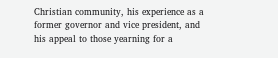Christian community, his experience as a former governor and vice president, and his appeal to those yearning for a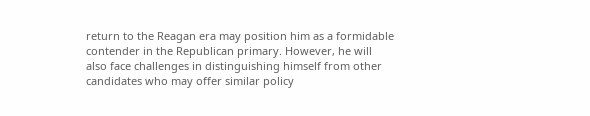return to the Reagan era may position him as a formidable contender in the Republican primary. However, he will also face challenges in distinguishing himself from other candidates who may offer similar policy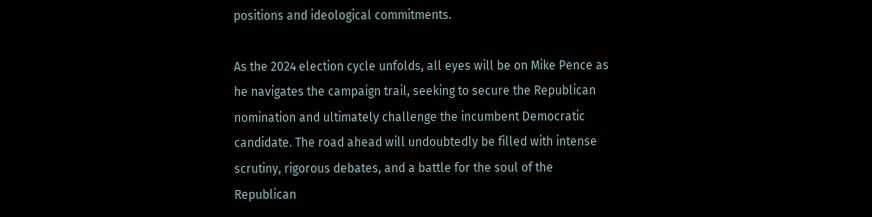positions and ideological commitments.

As the 2024 election cycle unfolds, all eyes will be on Mike Pence as he navigates the campaign trail, seeking to secure the Republican nomination and ultimately challenge the incumbent Democratic candidate. The road ahead will undoubtedly be filled with intense scrutiny, rigorous debates, and a battle for the soul of the Republican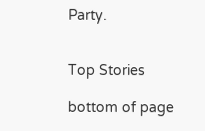Party.


Top Stories

bottom of page